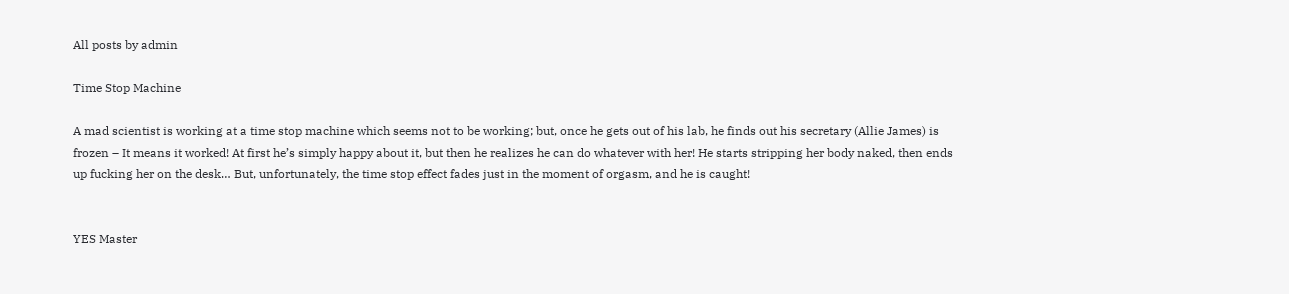All posts by admin

Time Stop Machine

A mad scientist is working at a time stop machine which seems not to be working; but, once he gets out of his lab, he finds out his secretary (Allie James) is frozen – It means it worked! At first he’s simply happy about it, but then he realizes he can do whatever with her! He starts stripping her body naked, then ends up fucking her on the desk… But, unfortunately, the time stop effect fades just in the moment of orgasm, and he is caught!


YES Master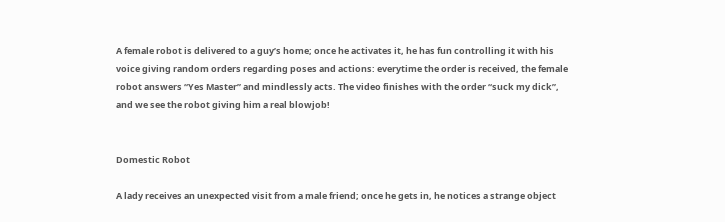A female robot is delivered to a guy’s home; once he activates it, he has fun controlling it with his voice giving random orders regarding poses and actions: everytime the order is received, the female robot answers “Yes Master” and mindlessly acts. The video finishes with the order “suck my dick”, and we see the robot giving him a real blowjob!


Domestic Robot

A lady receives an unexpected visit from a male friend; once he gets in, he notices a strange object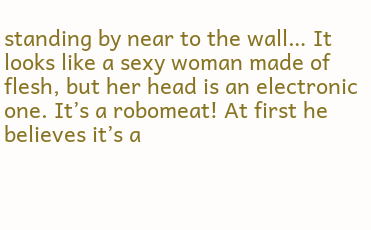standing by near to the wall… It looks like a sexy woman made of flesh, but her head is an electronic one. It’s a robomeat! At first he believes it’s a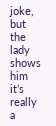joke, but the lady shows him it’s really a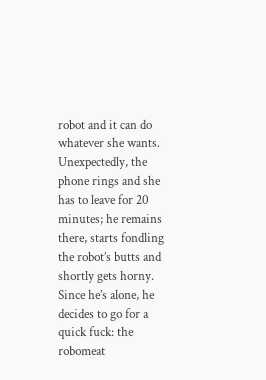robot and it can do whatever she wants. Unexpectedly, the phone rings and she has to leave for 20 minutes; he remains there, starts fondling the robot’s butts and shortly gets horny. Since he’s alone, he decides to go for a quick fuck: the robomeat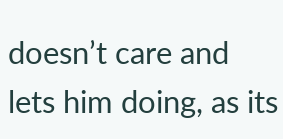doesn’t care and lets him doing, as its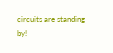circuits are standing by!